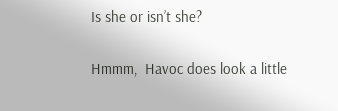Is she or isn’t she?

Hmmm,  Havoc does look a little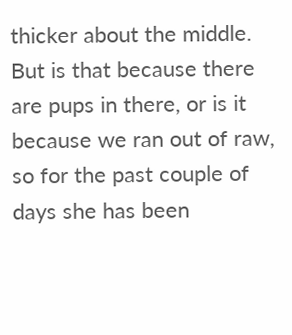thicker about the middle.  But is that because there are pups in there, or is it because we ran out of raw, so for the past couple of days she has been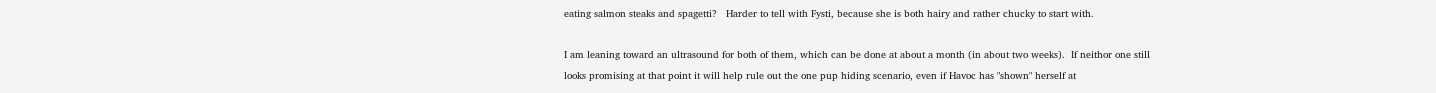eating salmon steaks and spagetti?   Harder to tell with Fysti, because she is both hairy and rather chucky to start with.

I am leaning toward an ultrasound for both of them, which can be done at about a month (in about two weeks).  If neithor one still looks promising at that point it will help rule out the one pup hiding scenario, even if Havoc has "shown" herself at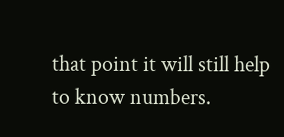that point it will still help to know numbers.